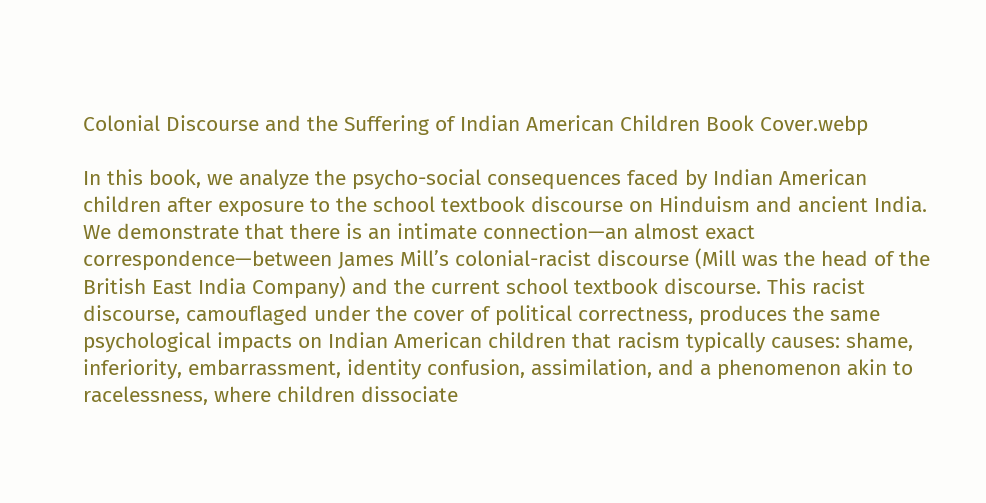Colonial Discourse and the Suffering of Indian American Children Book Cover.webp

In this book, we analyze the psycho-social consequences faced by Indian American children after exposure to the school textbook discourse on Hinduism and ancient India. We demonstrate that there is an intimate connection—an almost exact correspondence—between James Mill’s colonial-racist discourse (Mill was the head of the British East India Company) and the current school textbook discourse. This racist discourse, camouflaged under the cover of political correctness, produces the same psychological impacts on Indian American children that racism typically causes: shame, inferiority, embarrassment, identity confusion, assimilation, and a phenomenon akin to racelessness, where children dissociate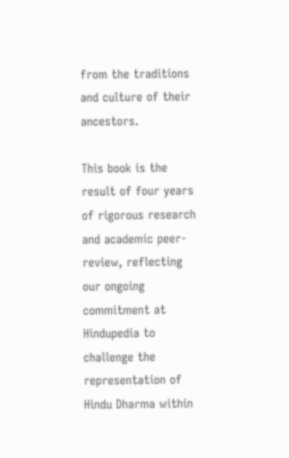from the traditions and culture of their ancestors.

This book is the result of four years of rigorous research and academic peer-review, reflecting our ongoing commitment at Hindupedia to challenge the representation of Hindu Dharma within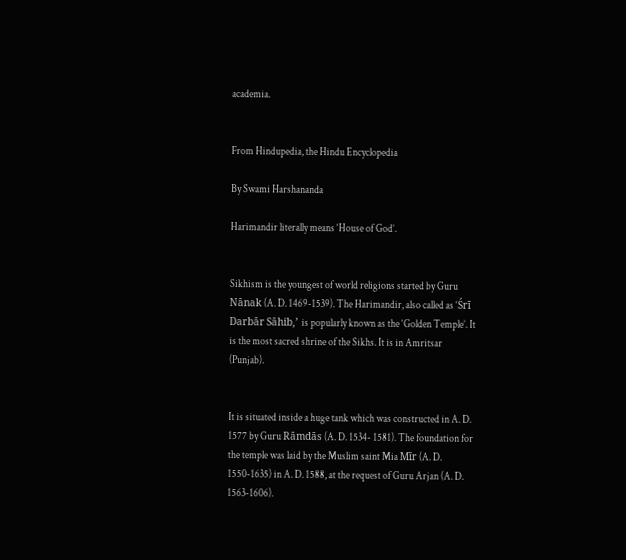academia.


From Hindupedia, the Hindu Encyclopedia

By Swami Harshananda

Harimandir literally means ‘House of God’.


Sikhism is the youngest of world religions started by Guru Nānak (A. D. 1469-1539). The Harimandir, also called as ‘Śrī Darbār Sāhib,’ is popularly known as the ‘Golden Temple’. It is the most sacred shrine of the Sikhs. It is in Amritsar (Punjab).


It is situated inside a huge tank which was constructed in A. D. 1577 by Guru Rāmdās (A. D. 1534- 1581). The foundation for the temple was laid by the Muslim saint Mia Mīr (A. D. 1550-1635) in A. D. 1588, at the request of Guru Arjan (A. D. 1563-1606).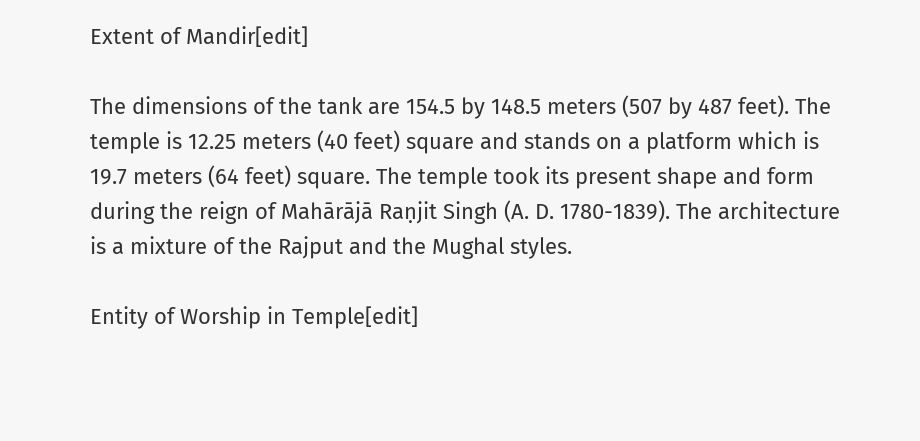Extent of Mandir[edit]

The dimensions of the tank are 154.5 by 148.5 meters (507 by 487 feet). The temple is 12.25 meters (40 feet) square and stands on a platform which is 19.7 meters (64 feet) square. The temple took its present shape and form during the reign of Mahārājā Raṇjit Singh (A. D. 1780-1839). The architecture is a mixture of the Rajput and the Mughal styles.

Entity of Worship in Temple[edit]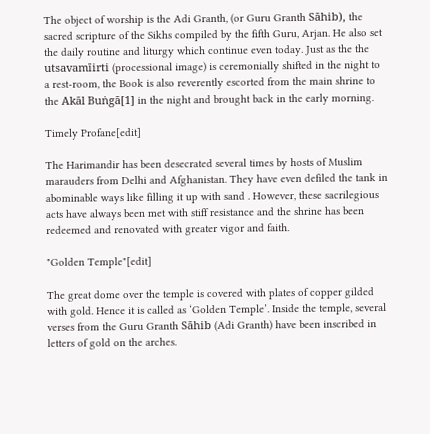The object of worship is the Adi Granth, (or Guru Granth Sāhib), the sacred scripture of the Sikhs compiled by the fifth Guru, Arjan. He also set the daily routine and liturgy which continue even today. Just as the the utsavamīirti (processional image) is ceremonially shifted in the night to a rest-room, the Book is also reverently escorted from the main shrine to the Akāl Buṅgā[1] in the night and brought back in the early morning.

Timely Profane[edit]

The Harimandir has been desecrated several times by hosts of Muslim marauders from Delhi and Afghanistan. They have even defiled the tank in abominable ways like filling it up with sand . However, these sacrilegious acts have always been met with stiff resistance and the shrine has been redeemed and renovated with greater vigor and faith.

"Golden Temple"[edit]

The great dome over the temple is covered with plates of copper gilded with gold. Hence it is called as ‘Golden Temple’. Inside the temple, several verses from the Guru Granth Sāhib (Adi Granth) have been inscribed in letters of gold on the arches.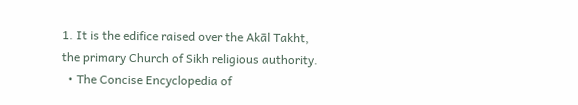1. It is the edifice raised over the Akāl Takht, the primary Church of Sikh religious authority.
  • The Concise Encyclopedia of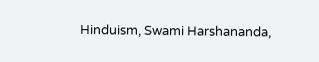Hinduism, Swami Harshananda,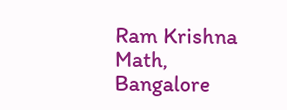Ram Krishna Math, Bangalore